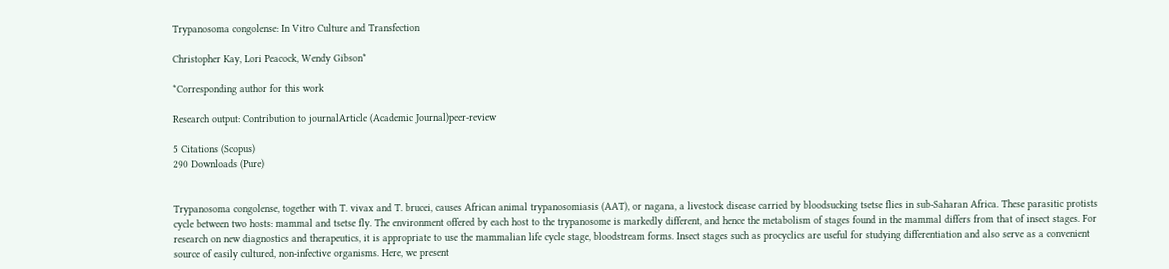Trypanosoma congolense: In Vitro Culture and Transfection

Christopher Kay, Lori Peacock, Wendy Gibson*

*Corresponding author for this work

Research output: Contribution to journalArticle (Academic Journal)peer-review

5 Citations (Scopus)
290 Downloads (Pure)


Trypanosoma congolense, together with T. vivax and T. brucei, causes African animal trypanosomiasis (AAT), or nagana, a livestock disease carried by bloodsucking tsetse flies in sub-Saharan Africa. These parasitic protists cycle between two hosts: mammal and tsetse fly. The environment offered by each host to the trypanosome is markedly different, and hence the metabolism of stages found in the mammal differs from that of insect stages. For research on new diagnostics and therapeutics, it is appropriate to use the mammalian life cycle stage, bloodstream forms. Insect stages such as procyclics are useful for studying differentiation and also serve as a convenient source of easily cultured, non-infective organisms. Here, we present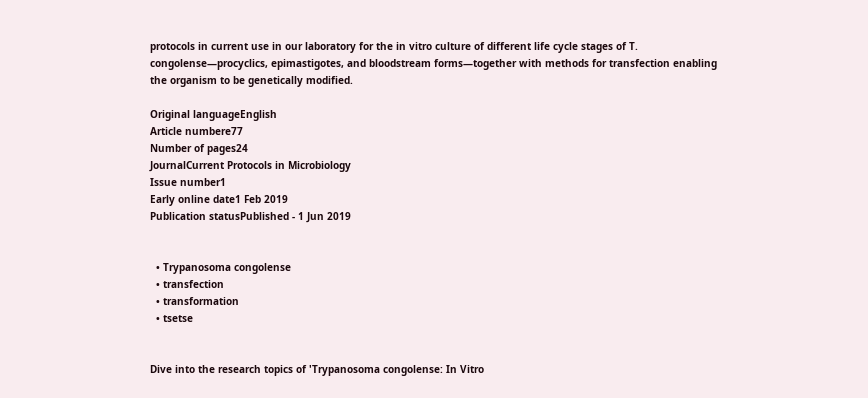protocols in current use in our laboratory for the in vitro culture of different life cycle stages of T. congolense—procyclics, epimastigotes, and bloodstream forms—together with methods for transfection enabling the organism to be genetically modified.

Original languageEnglish
Article numbere77
Number of pages24
JournalCurrent Protocols in Microbiology
Issue number1
Early online date1 Feb 2019
Publication statusPublished - 1 Jun 2019


  • Trypanosoma congolense
  • transfection
  • transformation
  • tsetse


Dive into the research topics of 'Trypanosoma congolense: In Vitro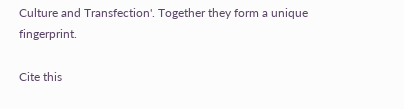Culture and Transfection'. Together they form a unique fingerprint.

Cite this